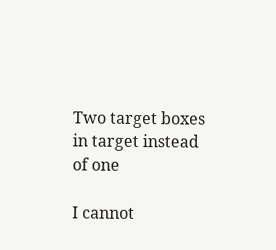Two target boxes in target instead of one

I cannot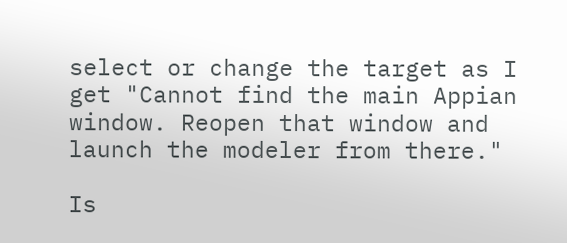select or change the target as I get "Cannot find the main Appian window. Reopen that window and launch the modeler from there."

Is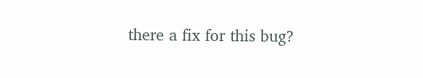there a fix for this bug?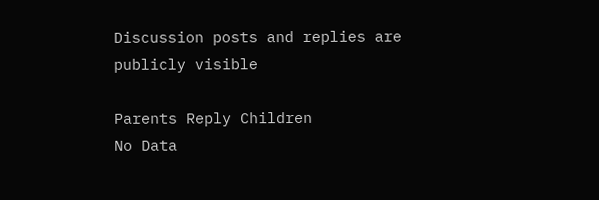Discussion posts and replies are publicly visible

Parents Reply Children
No Data